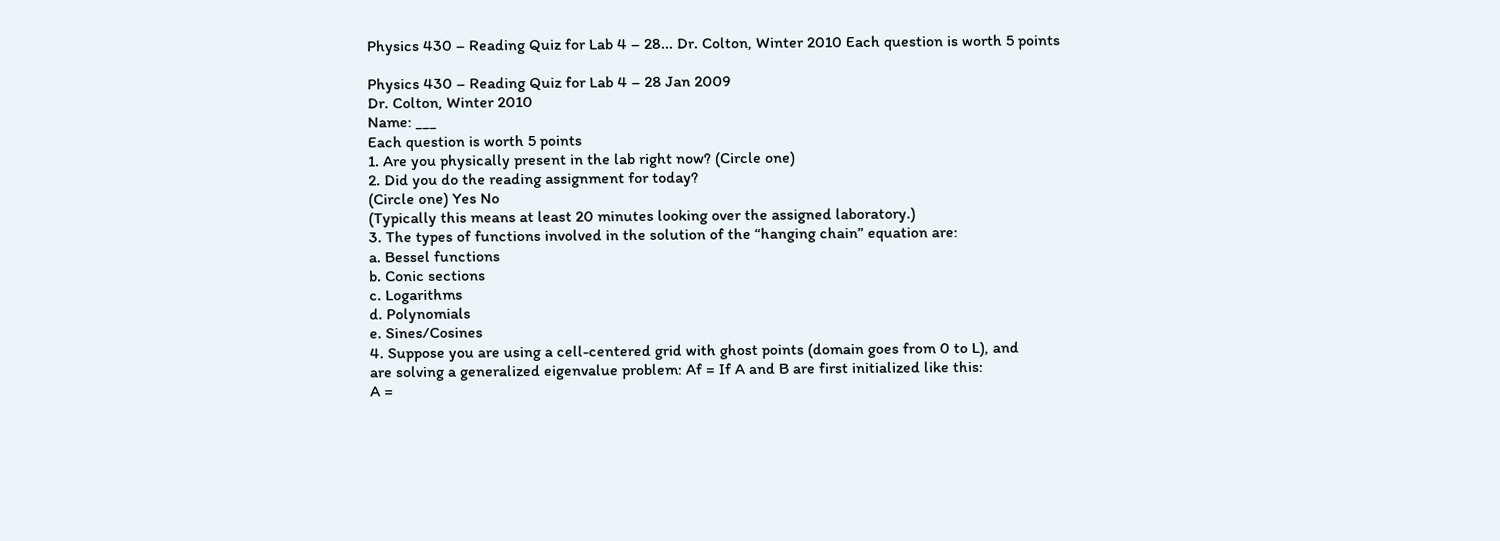Physics 430 – Reading Quiz for Lab 4 – 28... Dr. Colton, Winter 2010 Each question is worth 5 points

Physics 430 – Reading Quiz for Lab 4 – 28 Jan 2009
Dr. Colton, Winter 2010
Name: ___
Each question is worth 5 points
1. Are you physically present in the lab right now? (Circle one)
2. Did you do the reading assignment for today?
(Circle one) Yes No
(Typically this means at least 20 minutes looking over the assigned laboratory.)
3. The types of functions involved in the solution of the “hanging chain” equation are:
a. Bessel functions
b. Conic sections
c. Logarithms
d. Polynomials
e. Sines/Cosines
4. Suppose you are using a cell-centered grid with ghost points (domain goes from 0 to L), and
are solving a generalized eigenvalue problem: Af = If A and B are first initialized like this:
A =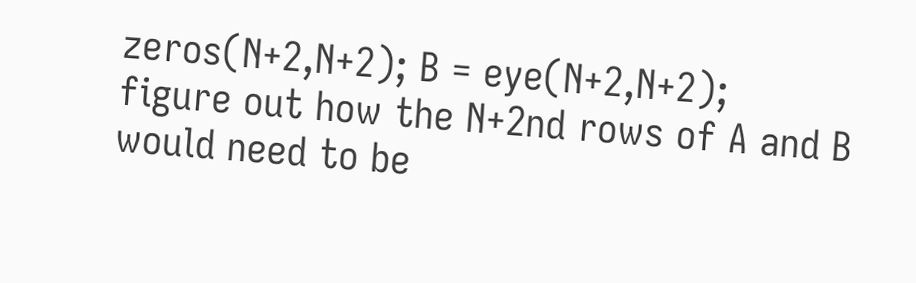zeros(N+2,N+2); B = eye(N+2,N+2);
figure out how the N+2nd rows of A and B would need to be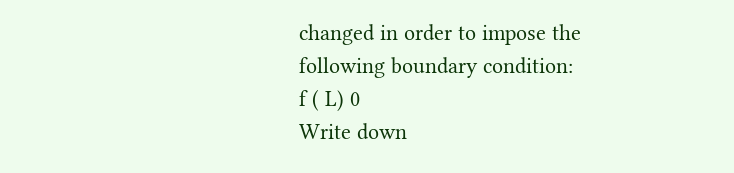changed in order to impose the
following boundary condition:
f ( L) 0
Write down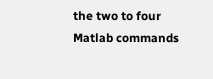the two to four Matlab commands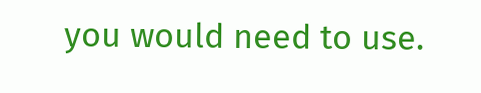you would need to use.